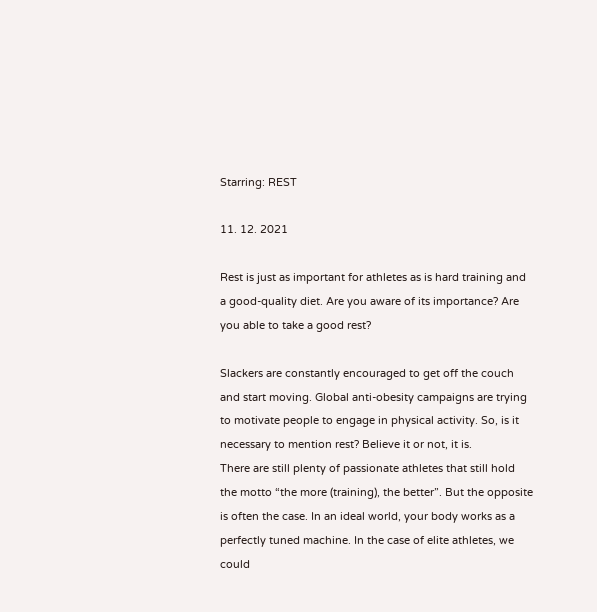Starring: REST

11. 12. 2021

Rest is just as important for athletes as is hard training and a good-quality diet. Are you aware of its importance? Are you able to take a good rest?

Slackers are constantly encouraged to get off the couch and start moving. Global anti-obesity campaigns are trying to motivate people to engage in physical activity. So, is it necessary to mention rest? Believe it or not, it is.
There are still plenty of passionate athletes that still hold the motto “the more (training), the better”. But the opposite is often the case. In an ideal world, your body works as a perfectly tuned machine. In the case of elite athletes, we could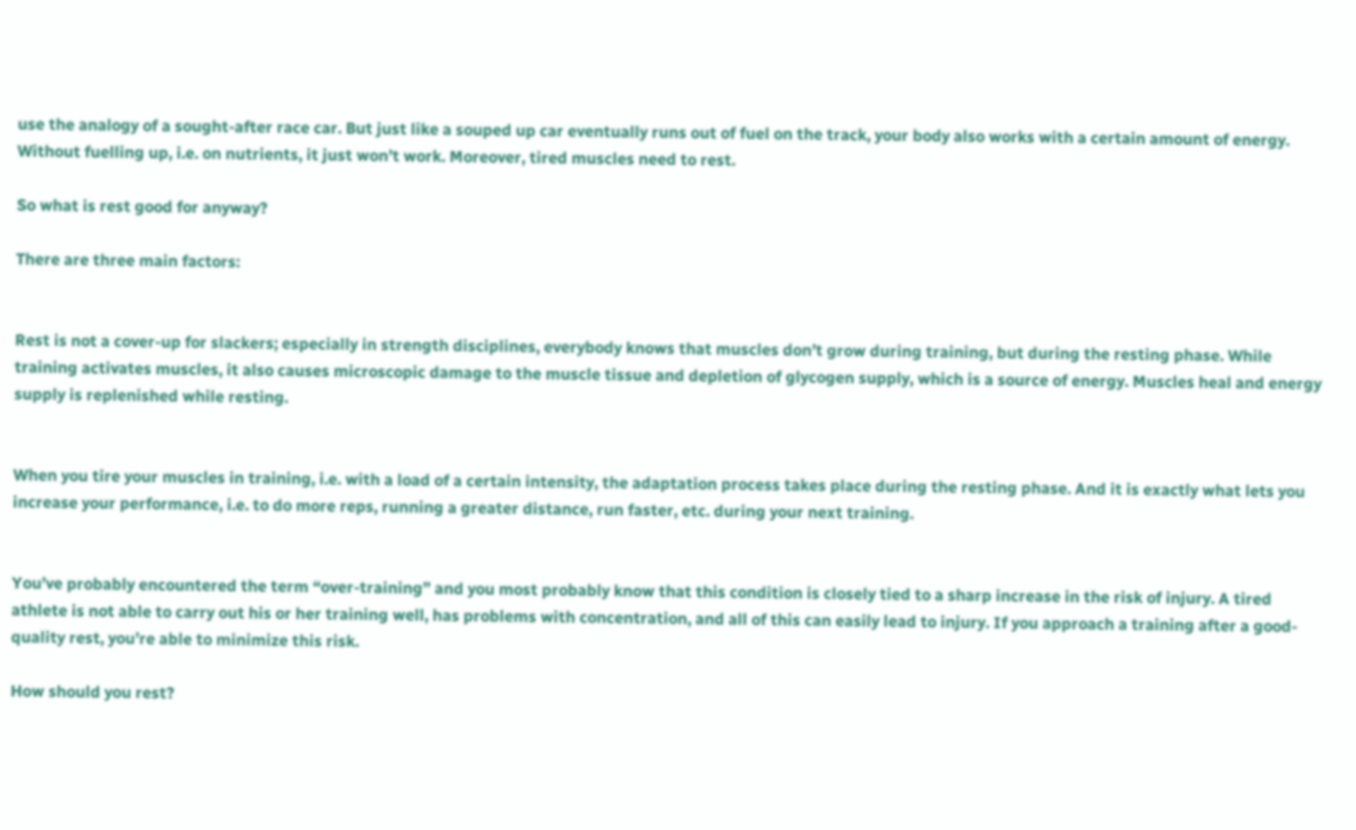use the analogy of a sought-after race car. But just like a souped up car eventually runs out of fuel on the track, your body also works with a certain amount of energy. Without fuelling up, i.e. on nutrients, it just won’t work. Moreover, tired muscles need to rest.

So what is rest good for anyway?

There are three main factors:


Rest is not a cover-up for slackers; especially in strength disciplines, everybody knows that muscles don’t grow during training, but during the resting phase. While training activates muscles, it also causes microscopic damage to the muscle tissue and depletion of glycogen supply, which is a source of energy. Muscles heal and energy supply is replenished while resting.


When you tire your muscles in training, i.e. with a load of a certain intensity, the adaptation process takes place during the resting phase. And it is exactly what lets you increase your performance, i.e. to do more reps, running a greater distance, run faster, etc. during your next training.


You’ve probably encountered the term “over-training” and you most probably know that this condition is closely tied to a sharp increase in the risk of injury. A tired athlete is not able to carry out his or her training well, has problems with concentration, and all of this can easily lead to injury. If you approach a training after a good-quality rest, you’re able to minimize this risk.

How should you rest?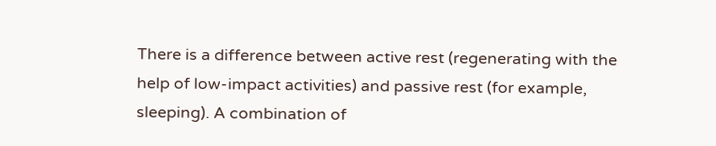There is a difference between active rest (regenerating with the help of low-impact activities) and passive rest (for example, sleeping). A combination of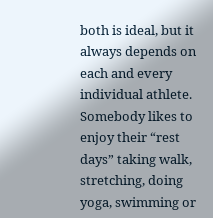both is ideal, but it always depends on each and every individual athlete.
Somebody likes to enjoy their “rest days” taking walk, stretching, doing yoga, swimming or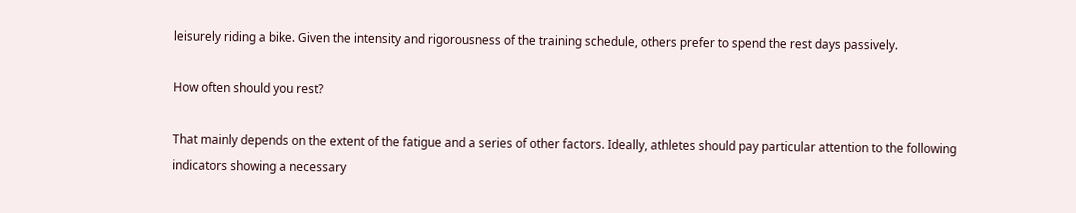leisurely riding a bike. Given the intensity and rigorousness of the training schedule, others prefer to spend the rest days passively.

How often should you rest?

That mainly depends on the extent of the fatigue and a series of other factors. Ideally, athletes should pay particular attention to the following indicators showing a necessary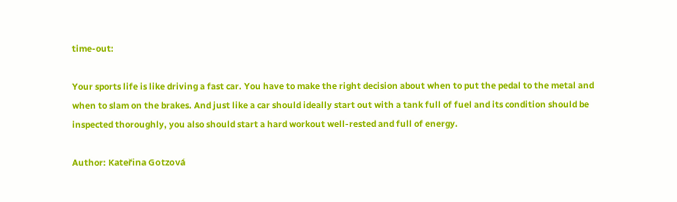time-out:

Your sports life is like driving a fast car. You have to make the right decision about when to put the pedal to the metal and when to slam on the brakes. And just like a car should ideally start out with a tank full of fuel and its condition should be inspected thoroughly, you also should start a hard workout well-rested and full of energy.

Author: Kateřina Gotzová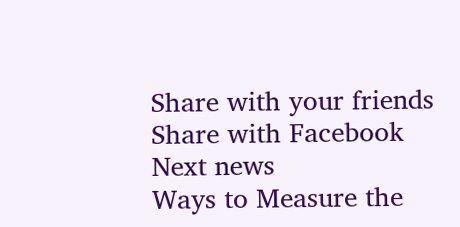Share with your friends
Share with Facebook
Next news
Ways to Measure the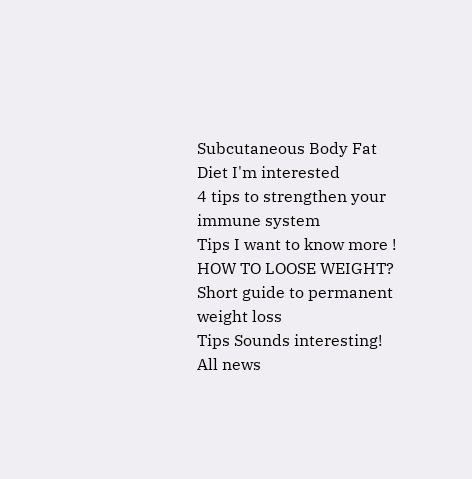Subcutaneous Body Fat
Diet I'm interested
4 tips to strengthen your immune system
Tips I want to know more !
HOW TO LOOSE WEIGHT? Short guide to permanent weight loss
Tips Sounds interesting!
All news